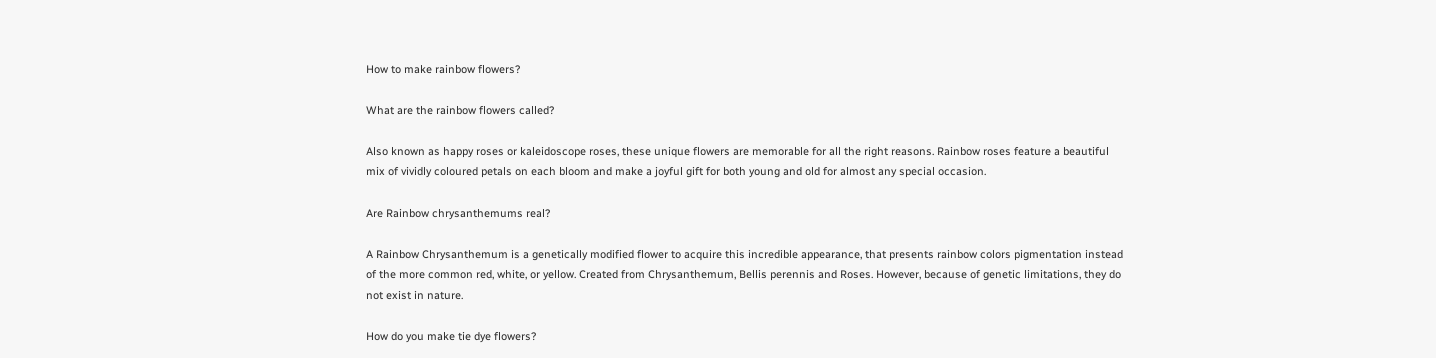How to make rainbow flowers?

What are the rainbow flowers called?

Also known as happy roses or kaleidoscope roses, these unique flowers are memorable for all the right reasons. Rainbow roses feature a beautiful mix of vividly coloured petals on each bloom and make a joyful gift for both young and old for almost any special occasion.

Are Rainbow chrysanthemums real?

A Rainbow Chrysanthemum is a genetically modified flower to acquire this incredible appearance, that presents rainbow colors pigmentation instead of the more common red, white, or yellow. Created from Chrysanthemum, Bellis perennis and Roses. However, because of genetic limitations, they do not exist in nature.

How do you make tie dye flowers?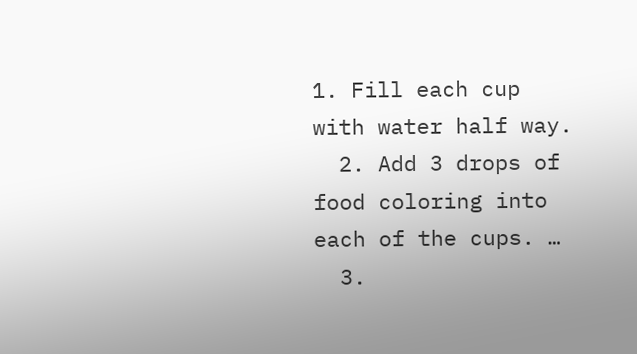1. Fill each cup with water half way.
  2. Add 3 drops of food coloring into each of the cups. …
  3.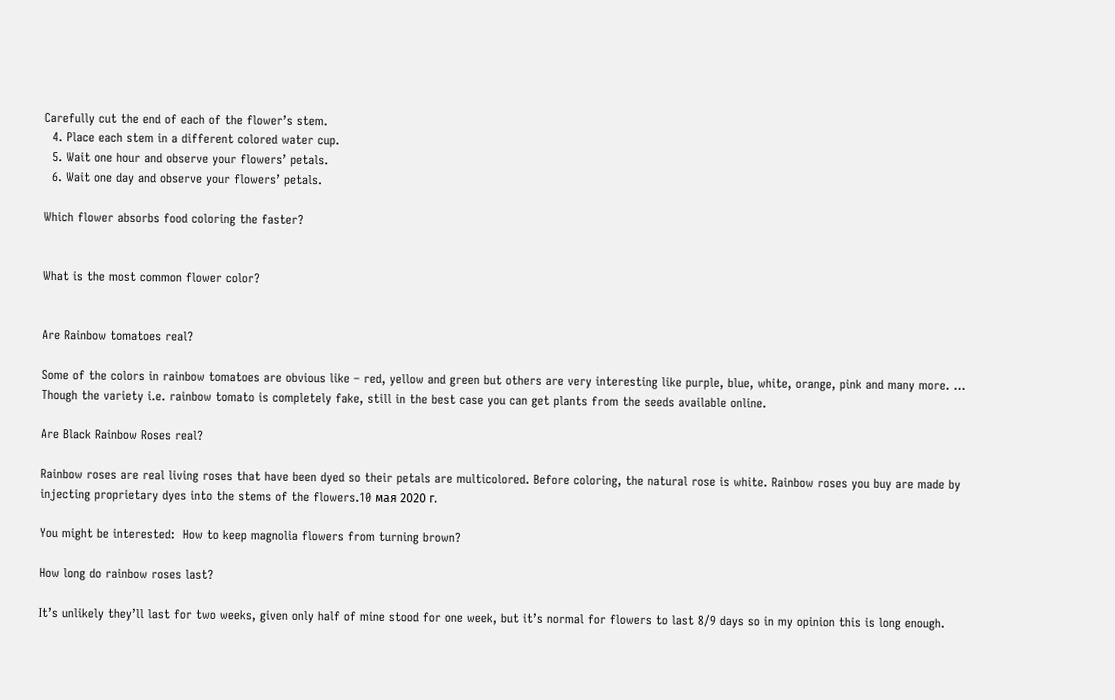Carefully cut the end of each of the flower’s stem.
  4. Place each stem in a different colored water cup.
  5. Wait one hour and observe your flowers’ petals.
  6. Wait one day and observe your flowers’ petals.

Which flower absorbs food coloring the faster?


What is the most common flower color?


Are Rainbow tomatoes real?

Some of the colors in rainbow tomatoes are obvious like – red, yellow and green but others are very interesting like purple, blue, white, orange, pink and many more. … Though the variety i.e. rainbow tomato is completely fake, still in the best case you can get plants from the seeds available online.

Are Black Rainbow Roses real?

Rainbow roses are real living roses that have been dyed so their petals are multicolored. Before coloring, the natural rose is white. Rainbow roses you buy are made by injecting proprietary dyes into the stems of the flowers.10 мая 2020 г.

You might be interested:  How to keep magnolia flowers from turning brown?

How long do rainbow roses last?

It’s unlikely they’ll last for two weeks, given only half of mine stood for one week, but it’s normal for flowers to last 8/9 days so in my opinion this is long enough.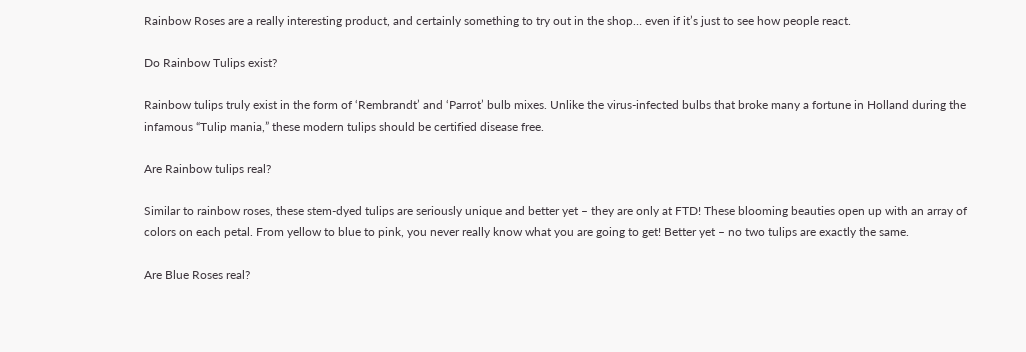Rainbow Roses are a really interesting product, and certainly something to try out in the shop… even if it’s just to see how people react.

Do Rainbow Tulips exist?

Rainbow tulips truly exist in the form of ‘Rembrandt’ and ‘Parrot’ bulb mixes. Unlike the virus-infected bulbs that broke many a fortune in Holland during the infamous “Tulip mania,” these modern tulips should be certified disease free.

Are Rainbow tulips real?

Similar to rainbow roses, these stem-dyed tulips are seriously unique and better yet – they are only at FTD! These blooming beauties open up with an array of colors on each petal. From yellow to blue to pink, you never really know what you are going to get! Better yet – no two tulips are exactly the same.

Are Blue Roses real?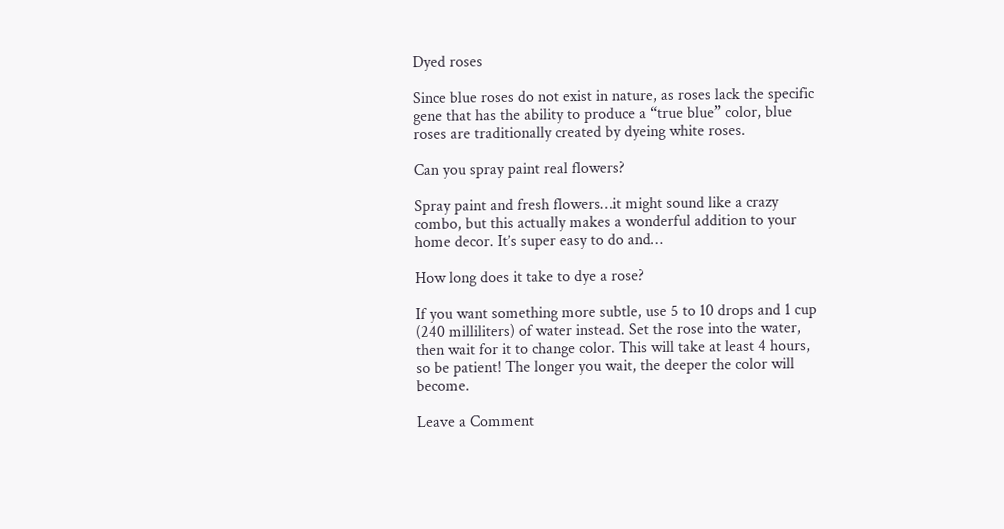Dyed roses

Since blue roses do not exist in nature, as roses lack the specific gene that has the ability to produce a “true blue” color, blue roses are traditionally created by dyeing white roses.

Can you spray paint real flowers?

Spray paint and fresh flowers…it might sound like a crazy combo, but this actually makes a wonderful addition to your home decor. It’s super easy to do and…

How long does it take to dye a rose?

If you want something more subtle, use 5 to 10 drops and 1 cup (240 milliliters) of water instead. Set the rose into the water, then wait for it to change color. This will take at least 4 hours, so be patient! The longer you wait, the deeper the color will become.

Leave a Comment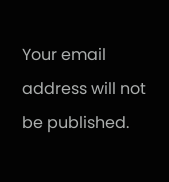Your email address will not be published.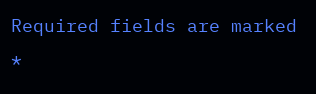Required fields are marked *